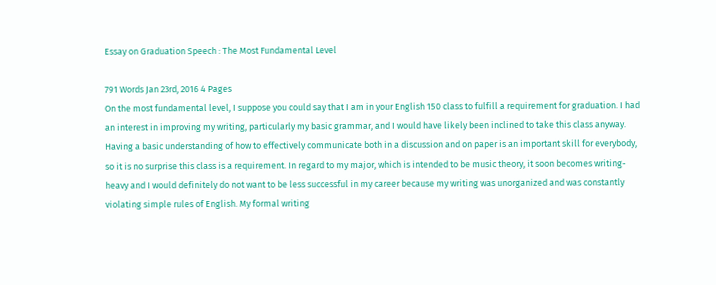Essay on Graduation Speech : The Most Fundamental Level

791 Words Jan 23rd, 2016 4 Pages
On the most fundamental level, I suppose you could say that I am in your English 150 class to fulfill a requirement for graduation. I had an interest in improving my writing, particularly my basic grammar, and I would have likely been inclined to take this class anyway. Having a basic understanding of how to effectively communicate both in a discussion and on paper is an important skill for everybody, so it is no surprise this class is a requirement. In regard to my major, which is intended to be music theory, it soon becomes writing-heavy and I would definitely do not want to be less successful in my career because my writing was unorganized and was constantly violating simple rules of English. My formal writing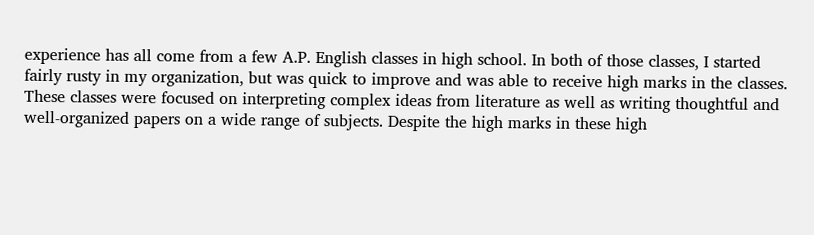experience has all come from a few A.P. English classes in high school. In both of those classes, I started fairly rusty in my organization, but was quick to improve and was able to receive high marks in the classes. These classes were focused on interpreting complex ideas from literature as well as writing thoughtful and well-organized papers on a wide range of subjects. Despite the high marks in these high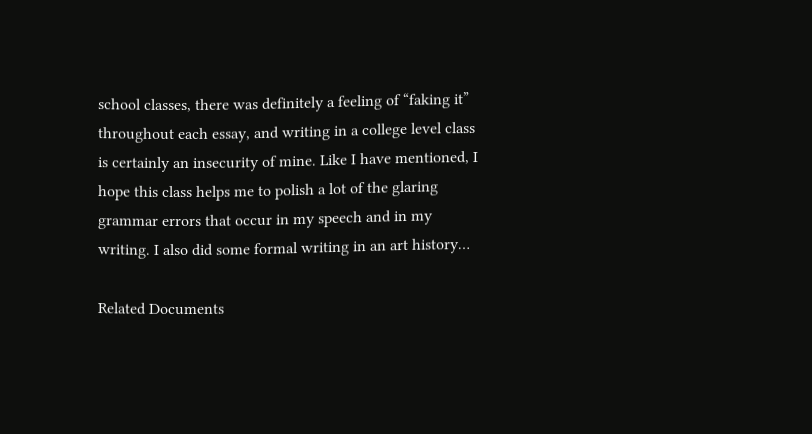school classes, there was definitely a feeling of “faking it” throughout each essay, and writing in a college level class is certainly an insecurity of mine. Like I have mentioned, I hope this class helps me to polish a lot of the glaring grammar errors that occur in my speech and in my writing. I also did some formal writing in an art history…

Related Documents